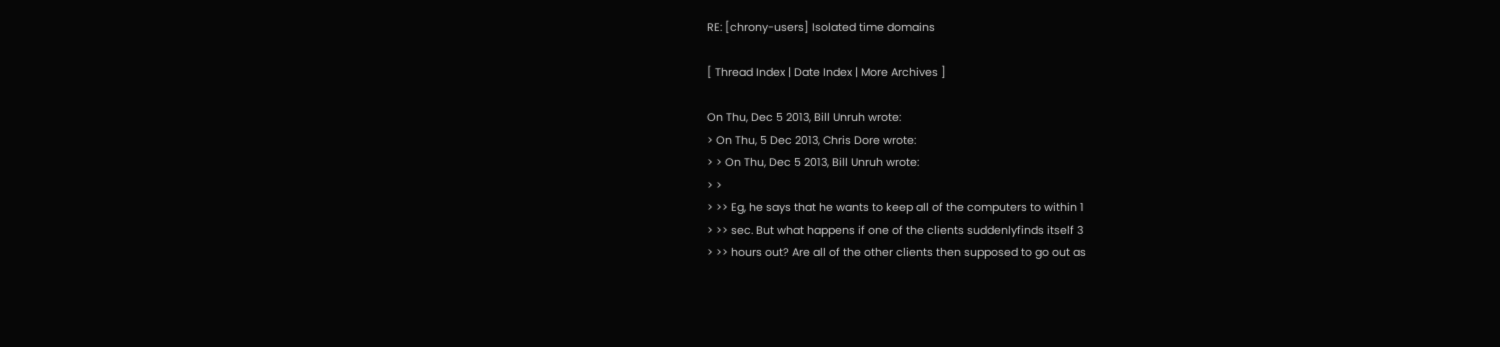RE: [chrony-users] Isolated time domains

[ Thread Index | Date Index | More Archives ]

On Thu, Dec 5 2013, Bill Unruh wrote:
> On Thu, 5 Dec 2013, Chris Dore wrote:
> > On Thu, Dec 5 2013, Bill Unruh wrote:
> >
> >> Eg, he says that he wants to keep all of the computers to within 1
> >> sec. But what happens if one of the clients suddenlyfinds itself 3
> >> hours out? Are all of the other clients then supposed to go out as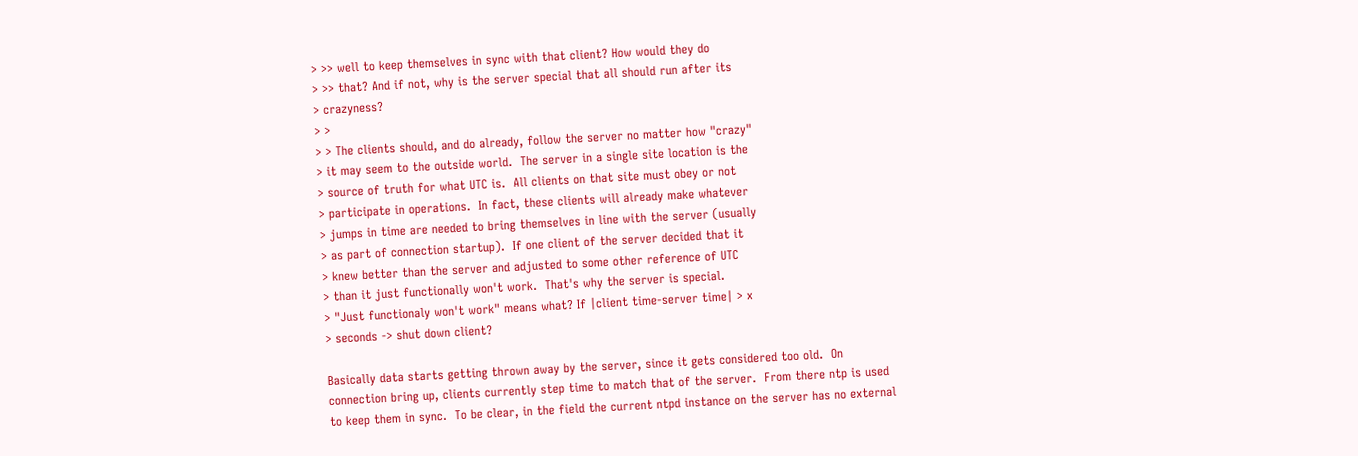> >> well to keep themselves in sync with that client? How would they do
> >> that? And if not, why is the server special that all should run after its
> crazyness?
> >
> > The clients should, and do already, follow the server no matter how "crazy"
> it may seem to the outside world.  The server in a single site location is the
> source of truth for what UTC is.  All clients on that site must obey or not
> participate in operations.  In fact, these clients will already make whatever
> jumps in time are needed to bring themselves in line with the server (usually
> as part of connection startup).  If one client of the server decided that it
> knew better than the server and adjusted to some other reference of UTC
> than it just functionally won't work.  That's why the server is special.
> "Just functionaly won't work" means what? If |client time-server time| > x
> seconds -> shut down client?

Basically data starts getting thrown away by the server, since it gets considered too old.  On connection bring up, clients currently step time to match that of the server.  From there ntp is used to keep them in sync.  To be clear, in the field the current ntpd instance on the server has no external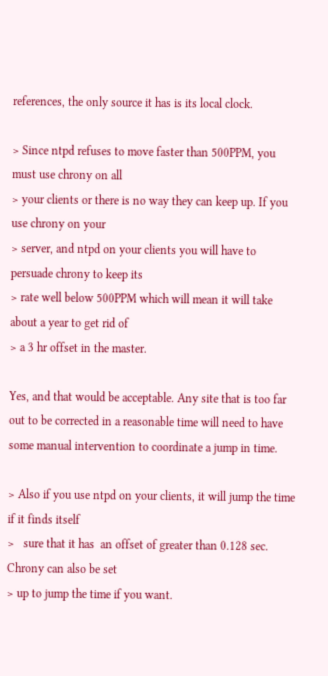references, the only source it has is its local clock.

> Since ntpd refuses to move faster than 500PPM, you must use chrony on all
> your clients or there is no way they can keep up. If you use chrony on your
> server, and ntpd on your clients you will have to persuade chrony to keep its
> rate well below 500PPM which will mean it will take about a year to get rid of
> a 3 hr offset in the master.

Yes, and that would be acceptable. Any site that is too far out to be corrected in a reasonable time will need to have some manual intervention to coordinate a jump in time.

> Also if you use ntpd on your clients, it will jump the time if it finds itself
>   sure that it has  an offset of greater than 0.128 sec. Chrony can also be set
> up to jump the time if you want.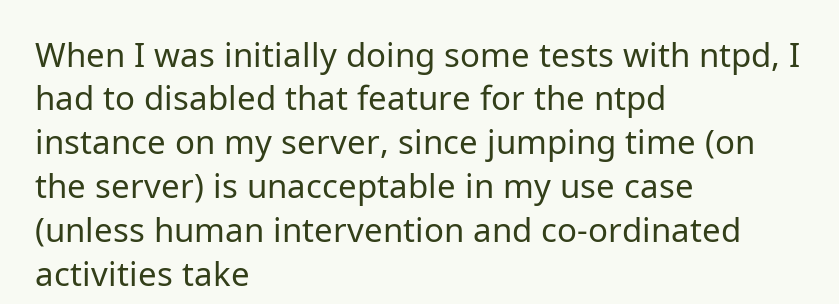When I was initially doing some tests with ntpd, I had to disabled that feature for the ntpd instance on my server, since jumping time (on the server) is unacceptable in my use case (unless human intervention and co-ordinated activities take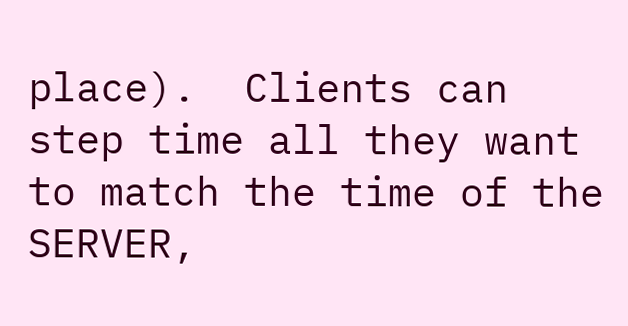place).  Clients can step time all they want to match the time of the SERVER,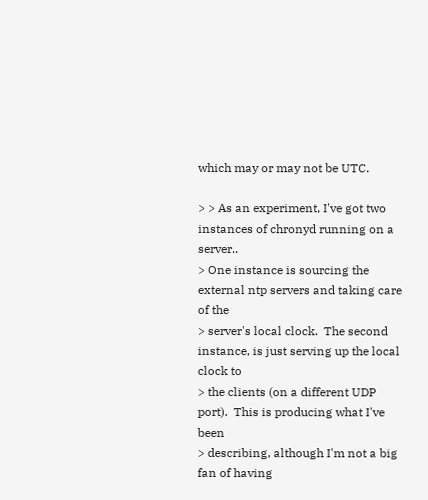which may or may not be UTC.

> > As an experiment, I've got two instances of chronyd running on a server..
> One instance is sourcing the external ntp servers and taking care of the
> server's local clock.  The second instance, is just serving up the local clock to
> the clients (on a different UDP port).  This is producing what I've been
> describing, although I'm not a big fan of having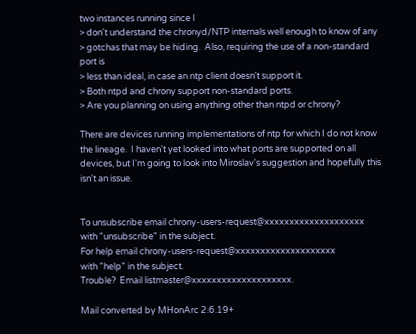two instances running since I
> don't understand the chronyd/NTP internals well enough to know of any
> gotchas that may be hiding.  Also, requiring the use of a non-standard port is
> less than ideal, in case an ntp client doesn't support it.
> Both ntpd and chrony support non-standard ports.
> Are you planning on using anything other than ntpd or chrony?

There are devices running implementations of ntp for which I do not know the lineage.  I haven't yet looked into what ports are supported on all devices, but I'm going to look into Miroslav's suggestion and hopefully this isn't an issue.


To unsubscribe email chrony-users-request@xxxxxxxxxxxxxxxxxxxx
with "unsubscribe" in the subject.
For help email chrony-users-request@xxxxxxxxxxxxxxxxxxxx
with "help" in the subject.
Trouble?  Email listmaster@xxxxxxxxxxxxxxxxxxxx.

Mail converted by MHonArc 2.6.19+